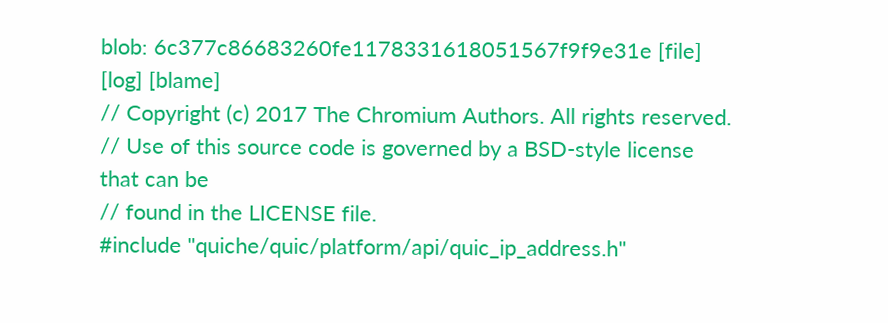blob: 6c377c86683260fe1178331618051567f9f9e31e [file] [log] [blame]
// Copyright (c) 2017 The Chromium Authors. All rights reserved.
// Use of this source code is governed by a BSD-style license that can be
// found in the LICENSE file.
#include "quiche/quic/platform/api/quic_ip_address.h"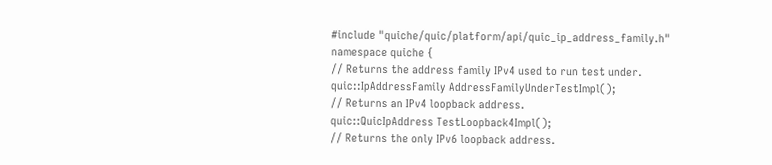#include "quiche/quic/platform/api/quic_ip_address_family.h"
namespace quiche {
// Returns the address family IPv4 used to run test under.
quic::IpAddressFamily AddressFamilyUnderTestImpl();
// Returns an IPv4 loopback address.
quic::QuicIpAddress TestLoopback4Impl();
// Returns the only IPv6 loopback address.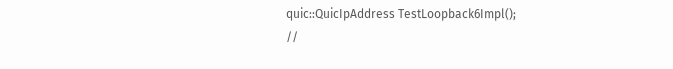quic::QuicIpAddress TestLoopback6Impl();
//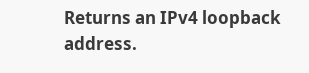Returns an IPv4 loopback address.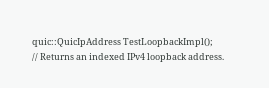quic::QuicIpAddress TestLoopbackImpl();
// Returns an indexed IPv4 loopback address.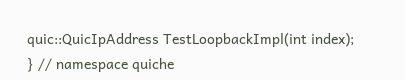quic::QuicIpAddress TestLoopbackImpl(int index);
} // namespace quiche